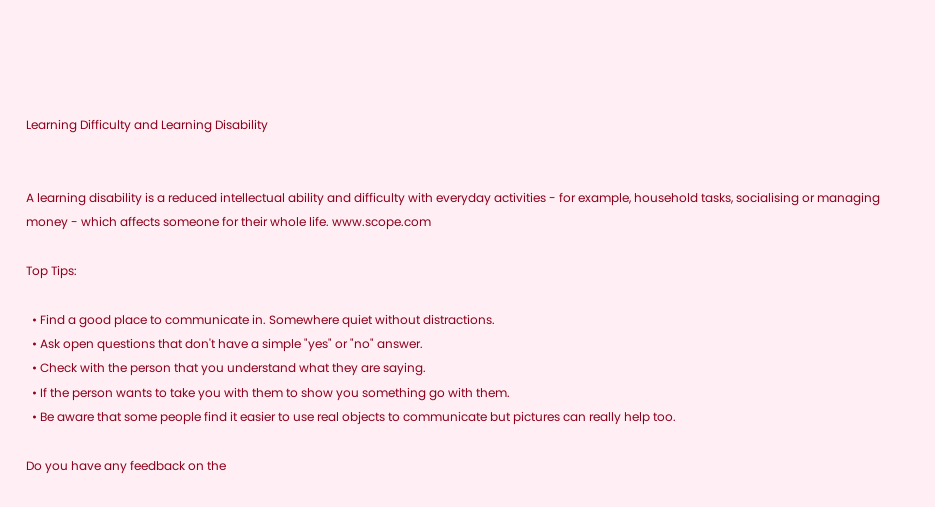Learning Difficulty and Learning Disability


A learning disability is a reduced intellectual ability and difficulty with everyday activities - for example, household tasks, socialising or managing money - which affects someone for their whole life. www.scope.com

Top Tips:

  • Find a good place to communicate in. Somewhere quiet without distractions.
  • Ask open questions that don't have a simple "yes" or "no" answer.
  • Check with the person that you understand what they are saying.
  • If the person wants to take you with them to show you something go with them.
  • Be aware that some people find it easier to use real objects to communicate but pictures can really help too.

Do you have any feedback on the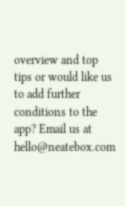overview and top tips or would like us to add further conditions to the app? Email us at hello@neatebox.com